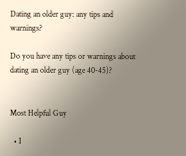Dating an older guy: any tips and warnings?

Do you have any tips or warnings about dating an older guy (age 40-45)?


Most Helpful Guy

  • I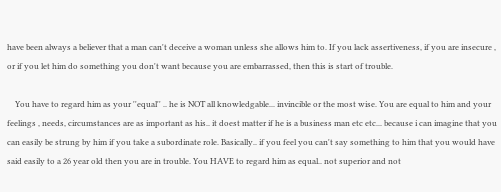have been always a believer that a man can't deceive a woman unless she allows him to. If you lack assertiveness, if you are insecure , or if you let him do something you don't want because you are embarrassed, then this is start of trouble.

    You have to regard him as your ''equal'' .. he is NOT all knowledgable... invincible or the most wise. You are equal to him and your feelings , needs, circumstances are as important as his.. it doest matter if he is a business man etc etc... because i can imagine that you can easily be strung by him if you take a subordinate role. Basically.. if you feel you can't say something to him that you would have said easily to a 26 year old then you are in trouble. You HAVE to regard him as equal.. not superior and not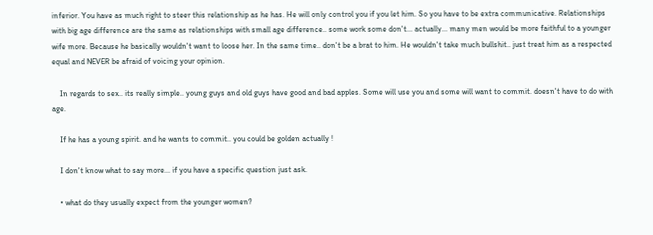inferior. You have as much right to steer this relationship as he has. He will only control you if you let him. So you have to be extra communicative. Relationships with big age difference are the same as relationships with small age difference.. some work some don't... actually... many men would be more faithful to a younger wife more. Because he basically wouldn't want to loose her. In the same time.. don't be a brat to him. He wouldn't take much bullshit.. just treat him as a respected equal and NEVER be afraid of voicing your opinion.

    In regards to sex.. its really simple.. young guys and old guys have good and bad apples. Some will use you and some will want to commit. doesn't have to do with age.

    If he has a young spirit. and he wants to commit.. you could be golden actually !

    I don't know what to say more... if you have a specific question just ask.

    • what do they usually expect from the younger women?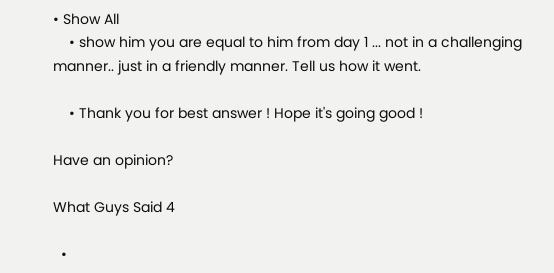• Show All
    • show him you are equal to him from day 1 ... not in a challenging manner.. just in a friendly manner. Tell us how it went.

    • Thank you for best answer ! Hope it's going good !

Have an opinion?

What Guys Said 4

  •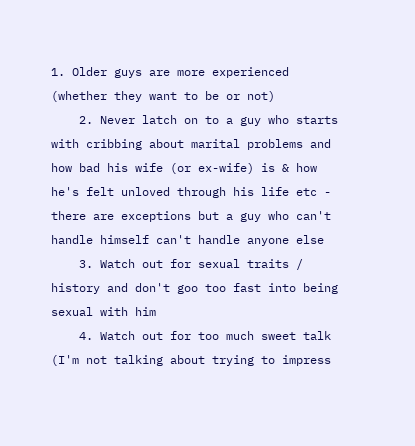1. Older guys are more experienced (whether they want to be or not)
    2. Never latch on to a guy who starts with cribbing about marital problems and how bad his wife (or ex-wife) is & how he's felt unloved through his life etc - there are exceptions but a guy who can't handle himself can't handle anyone else
    3. Watch out for sexual traits / history and don't goo too fast into being sexual with him
    4. Watch out for too much sweet talk (I'm not talking about trying to impress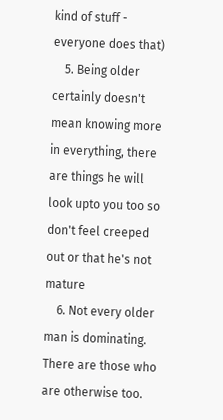kind of stuff - everyone does that)
    5. Being older certainly doesn't mean knowing more in everything, there are things he will look upto you too so don't feel creeped out or that he's not mature
    6. Not every older man is dominating. There are those who are otherwise too.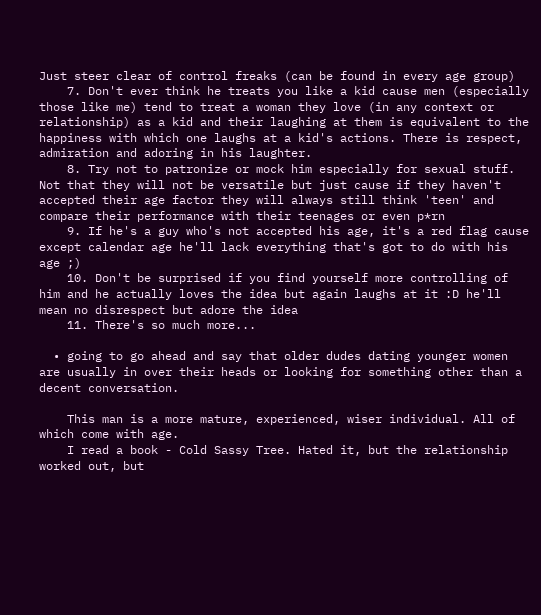Just steer clear of control freaks (can be found in every age group)
    7. Don't ever think he treats you like a kid cause men (especially those like me) tend to treat a woman they love (in any context or relationship) as a kid and their laughing at them is equivalent to the happiness with which one laughs at a kid's actions. There is respect, admiration and adoring in his laughter.
    8. Try not to patronize or mock him especially for sexual stuff. Not that they will not be versatile but just cause if they haven't accepted their age factor they will always still think 'teen' and compare their performance with their teenages or even p*rn
    9. If he's a guy who's not accepted his age, it's a red flag cause except calendar age he'll lack everything that's got to do with his age ;)
    10. Don't be surprised if you find yourself more controlling of him and he actually loves the idea but again laughs at it :D he'll mean no disrespect but adore the idea
    11. There's so much more...

  • going to go ahead and say that older dudes dating younger women are usually in over their heads or looking for something other than a decent conversation.

    This man is a more mature, experienced, wiser individual. All of which come with age.
    I read a book - Cold Sassy Tree. Hated it, but the relationship worked out, but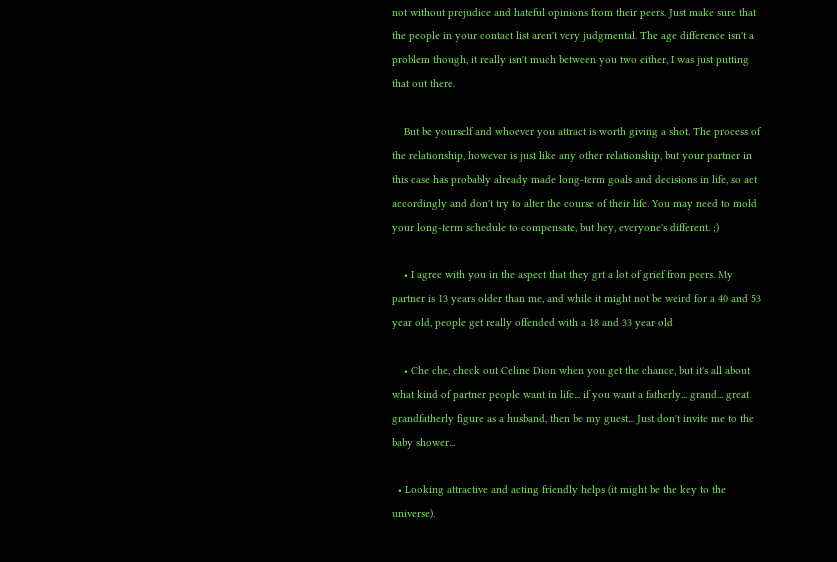not without prejudice and hateful opinions from their peers. Just make sure that the people in your contact list aren't very judgmental. The age difference isn't a problem though, it really isn't much between you two either, I was just putting that out there.

    But be yourself and whoever you attract is worth giving a shot. The process of the relationship, however is just like any other relationship, but your partner in this case has probably already made long-term goals and decisions in life, so act accordingly and don't try to alter the course of their life. You may need to mold your long-term schedule to compensate, but hey, everyone's different. ;)

    • I agree with you in the aspect that they grt a lot of grief fron peers. My partner is 13 years older than me, and while it might not be weird for a 40 and 53 year old, people get really offended with a 18 and 33 year old

    • Che che, check out Celine Dion when you get the chance, but it's all about what kind of partner people want in life... if you want a fatherly... grand... great grandfatherly figure as a husband, then be my guest... Just don't invite me to the baby shower...

  • Looking attractive and acting friendly helps (it might be the key to the universe).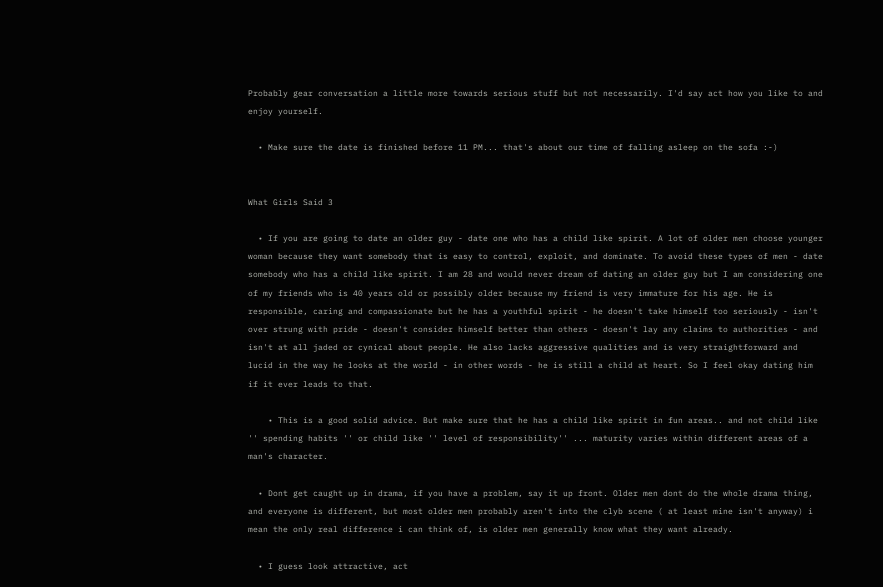Probably gear conversation a little more towards serious stuff but not necessarily. I'd say act how you like to and enjoy yourself.

  • Make sure the date is finished before 11 PM... that's about our time of falling asleep on the sofa :-)


What Girls Said 3

  • If you are going to date an older guy - date one who has a child like spirit. A lot of older men choose younger woman because they want somebody that is easy to control, exploit, and dominate. To avoid these types of men - date somebody who has a child like spirit. I am 28 and would never dream of dating an older guy but I am considering one of my friends who is 40 years old or possibly older because my friend is very immature for his age. He is responsible, caring and compassionate but he has a youthful spirit - he doesn't take himself too seriously - isn't over strung with pride - doesn't consider himself better than others - doesn't lay any claims to authorities - and isn't at all jaded or cynical about people. He also lacks aggressive qualities and is very straightforward and lucid in the way he looks at the world - in other words - he is still a child at heart. So I feel okay dating him if it ever leads to that.

    • This is a good solid advice. But make sure that he has a child like spirit in fun areas.. and not child like '' spending habits '' or child like '' level of responsibility'' ... maturity varies within different areas of a man's character.

  • Dont get caught up in drama, if you have a problem, say it up front. Older men dont do the whole drama thing, and everyone is different, but most older men probably aren't into the clyb scene ( at least mine isn't anyway) i mean the only real difference i can think of, is older men generally know what they want already.

  • I guess look attractive, act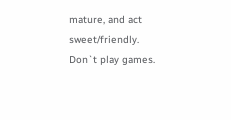mature, and act sweet/friendly. Don`t play games.